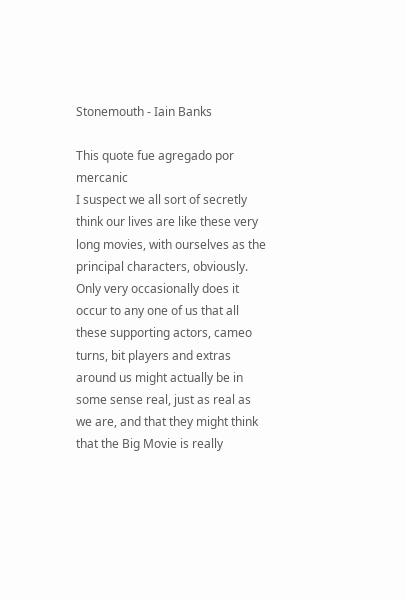Stonemouth - Iain Banks

This quote fue agregado por mercanic
I suspect we all sort of secretly think our lives are like these very long movies, with ourselves as the principal characters, obviously. Only very occasionally does it occur to any one of us that all these supporting actors, cameo turns, bit players and extras around us might actually be in some sense real, just as real as we are, and that they might think that the Big Movie is really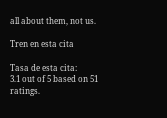all about them, not us.

Tren en esta cita

Tasa de esta cita:
3.1 out of 5 based on 51 ratings.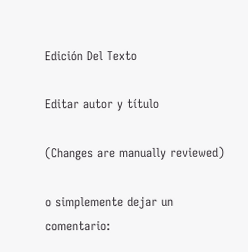Edición Del Texto

Editar autor y título

(Changes are manually reviewed)

o simplemente dejar un comentario: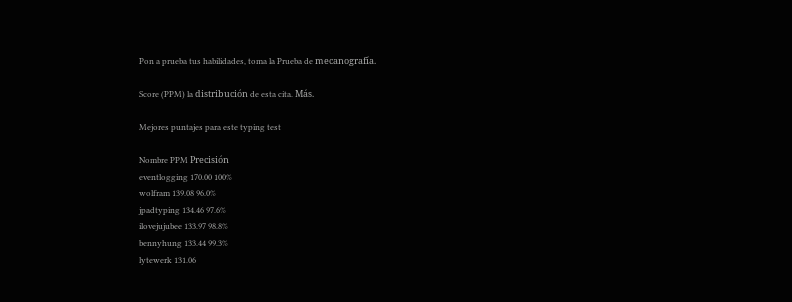Pon a prueba tus habilidades, toma la Prueba de mecanografía.

Score (PPM) la distribución de esta cita. Más.

Mejores puntajes para este typing test

Nombre PPM Precisión
eventlogging 170.00 100%
wolfram 139.08 96.0%
jpadtyping 134.46 97.6%
ilovejujubee 133.97 98.8%
bennyhung 133.44 99.3%
lytewerk 131.06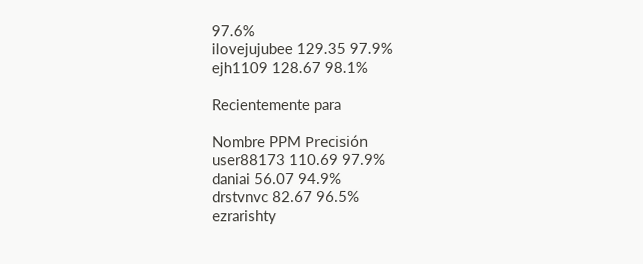97.6%
ilovejujubee 129.35 97.9%
ejh1109 128.67 98.1%

Recientemente para

Nombre PPM Precisión
user88173 110.69 97.9%
daniai 56.07 94.9%
drstvnvc 82.67 96.5%
ezrarishty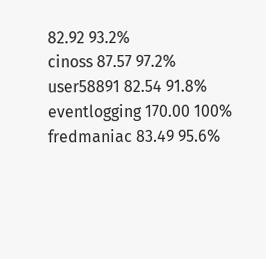82.92 93.2%
cinoss 87.57 97.2%
user58891 82.54 91.8%
eventlogging 170.00 100%
fredmaniac 83.49 95.6%